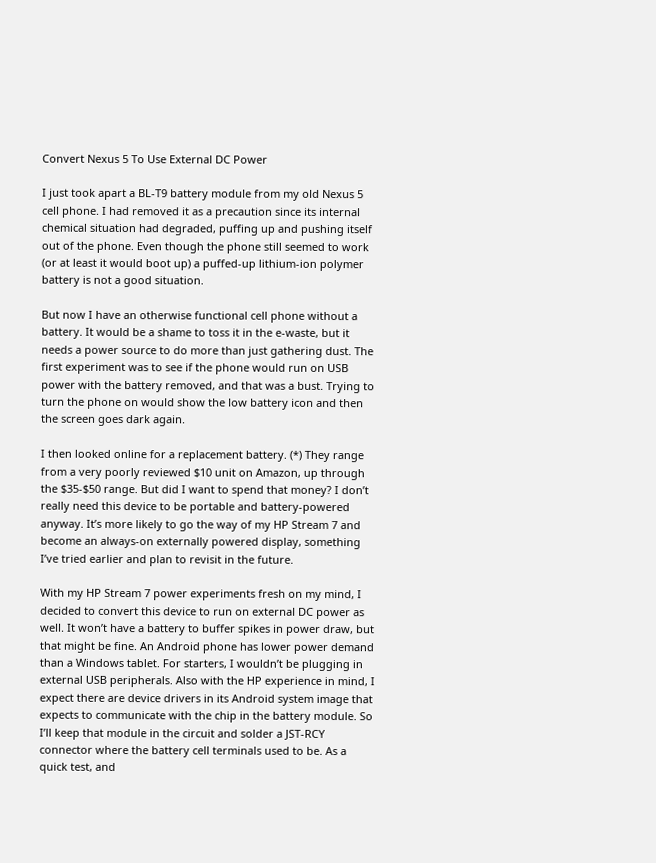Convert Nexus 5 To Use External DC Power

I just took apart a BL-T9 battery module from my old Nexus 5 cell phone. I had removed it as a precaution since its internal chemical situation had degraded, puffing up and pushing itself out of the phone. Even though the phone still seemed to work (or at least it would boot up) a puffed-up lithium-ion polymer battery is not a good situation.

But now I have an otherwise functional cell phone without a battery. It would be a shame to toss it in the e-waste, but it needs a power source to do more than just gathering dust. The first experiment was to see if the phone would run on USB power with the battery removed, and that was a bust. Trying to turn the phone on would show the low battery icon and then the screen goes dark again.

I then looked online for a replacement battery. (*) They range from a very poorly reviewed $10 unit on Amazon, up through the $35-$50 range. But did I want to spend that money? I don’t really need this device to be portable and battery-powered anyway. It’s more likely to go the way of my HP Stream 7 and become an always-on externally powered display, something I’ve tried earlier and plan to revisit in the future.

With my HP Stream 7 power experiments fresh on my mind, I decided to convert this device to run on external DC power as well. It won’t have a battery to buffer spikes in power draw, but that might be fine. An Android phone has lower power demand than a Windows tablet. For starters, I wouldn’t be plugging in external USB peripherals. Also with the HP experience in mind, I expect there are device drivers in its Android system image that expects to communicate with the chip in the battery module. So I’ll keep that module in the circuit and solder a JST-RCY connector where the battery cell terminals used to be. As a quick test, and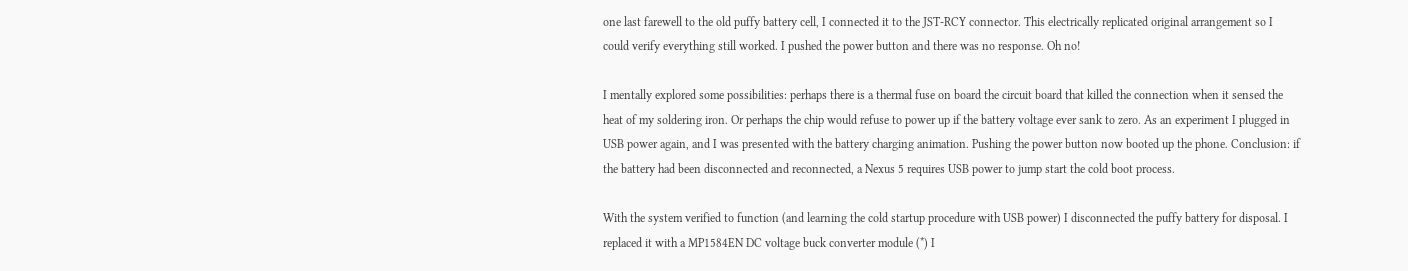one last farewell to the old puffy battery cell, I connected it to the JST-RCY connector. This electrically replicated original arrangement so I could verify everything still worked. I pushed the power button and there was no response. Oh no!

I mentally explored some possibilities: perhaps there is a thermal fuse on board the circuit board that killed the connection when it sensed the heat of my soldering iron. Or perhaps the chip would refuse to power up if the battery voltage ever sank to zero. As an experiment I plugged in USB power again, and I was presented with the battery charging animation. Pushing the power button now booted up the phone. Conclusion: if the battery had been disconnected and reconnected, a Nexus 5 requires USB power to jump start the cold boot process.

With the system verified to function (and learning the cold startup procedure with USB power) I disconnected the puffy battery for disposal. I replaced it with a MP1584EN DC voltage buck converter module (*) I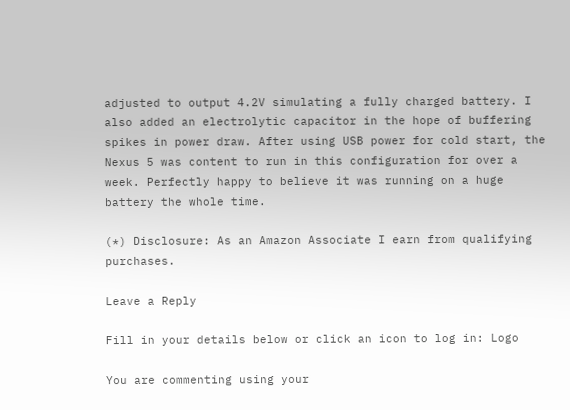adjusted to output 4.2V simulating a fully charged battery. I also added an electrolytic capacitor in the hope of buffering spikes in power draw. After using USB power for cold start, the Nexus 5 was content to run in this configuration for over a week. Perfectly happy to believe it was running on a huge battery the whole time.

(*) Disclosure: As an Amazon Associate I earn from qualifying purchases.

Leave a Reply

Fill in your details below or click an icon to log in: Logo

You are commenting using your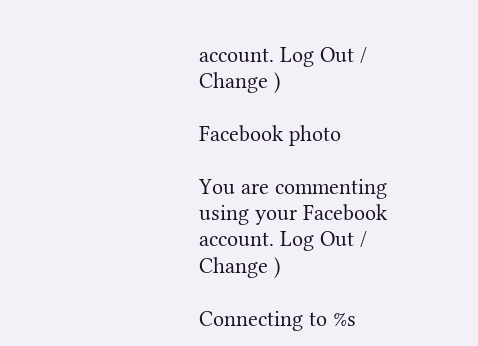account. Log Out /  Change )

Facebook photo

You are commenting using your Facebook account. Log Out /  Change )

Connecting to %s